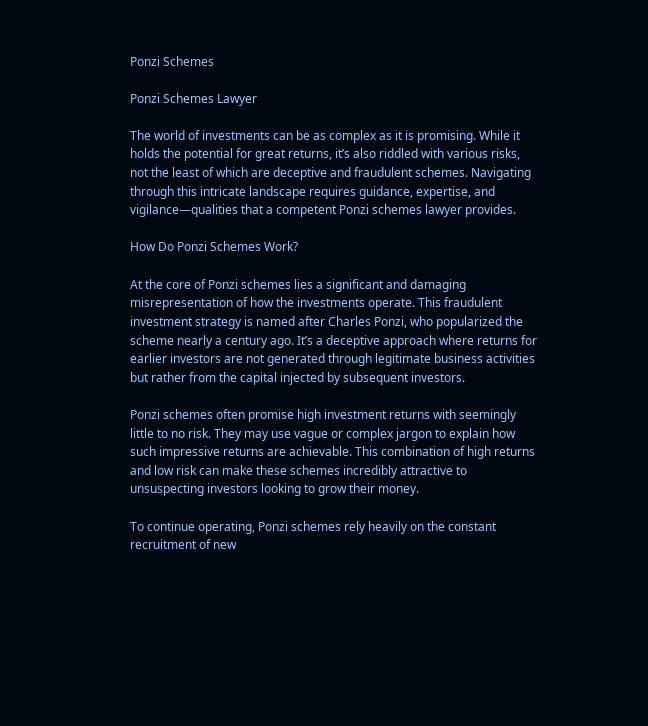Ponzi Schemes

Ponzi Schemes Lawyer

The world of investments can be as complex as it is promising. While it holds the potential for great returns, it’s also riddled with various risks, not the least of which are deceptive and fraudulent schemes. Navigating through this intricate landscape requires guidance, expertise, and vigilance—qualities that a competent Ponzi schemes lawyer provides.

How Do Ponzi Schemes Work?

At the core of Ponzi schemes lies a significant and damaging misrepresentation of how the investments operate. This fraudulent investment strategy is named after Charles Ponzi, who popularized the scheme nearly a century ago. It’s a deceptive approach where returns for earlier investors are not generated through legitimate business activities but rather from the capital injected by subsequent investors.

Ponzi schemes often promise high investment returns with seemingly little to no risk. They may use vague or complex jargon to explain how such impressive returns are achievable. This combination of high returns and low risk can make these schemes incredibly attractive to unsuspecting investors looking to grow their money.

To continue operating, Ponzi schemes rely heavily on the constant recruitment of new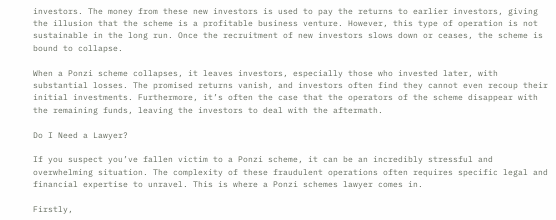investors. The money from these new investors is used to pay the returns to earlier investors, giving the illusion that the scheme is a profitable business venture. However, this type of operation is not sustainable in the long run. Once the recruitment of new investors slows down or ceases, the scheme is bound to collapse.

When a Ponzi scheme collapses, it leaves investors, especially those who invested later, with substantial losses. The promised returns vanish, and investors often find they cannot even recoup their initial investments. Furthermore, it’s often the case that the operators of the scheme disappear with the remaining funds, leaving the investors to deal with the aftermath.

Do I Need a Lawyer?

If you suspect you’ve fallen victim to a Ponzi scheme, it can be an incredibly stressful and overwhelming situation. The complexity of these fraudulent operations often requires specific legal and financial expertise to unravel. This is where a Ponzi schemes lawyer comes in.

Firstly,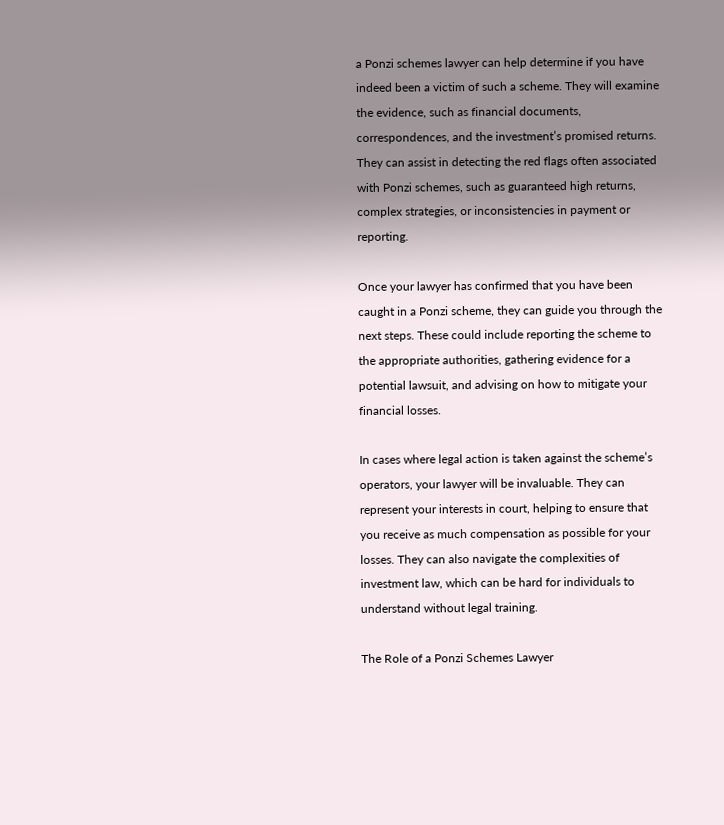a Ponzi schemes lawyer can help determine if you have indeed been a victim of such a scheme. They will examine the evidence, such as financial documents, correspondences, and the investment’s promised returns. They can assist in detecting the red flags often associated with Ponzi schemes, such as guaranteed high returns, complex strategies, or inconsistencies in payment or reporting.

Once your lawyer has confirmed that you have been caught in a Ponzi scheme, they can guide you through the next steps. These could include reporting the scheme to the appropriate authorities, gathering evidence for a potential lawsuit, and advising on how to mitigate your financial losses.

In cases where legal action is taken against the scheme’s operators, your lawyer will be invaluable. They can represent your interests in court, helping to ensure that you receive as much compensation as possible for your losses. They can also navigate the complexities of investment law, which can be hard for individuals to understand without legal training.

The Role of a Ponzi Schemes Lawyer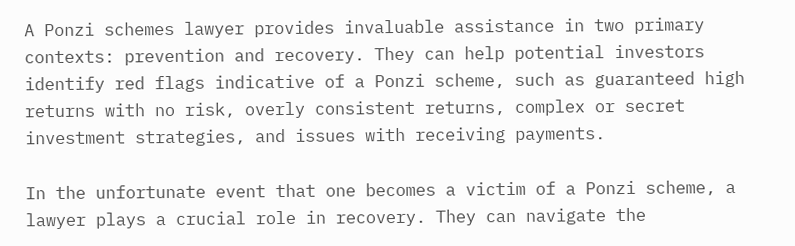A Ponzi schemes lawyer provides invaluable assistance in two primary contexts: prevention and recovery. They can help potential investors identify red flags indicative of a Ponzi scheme, such as guaranteed high returns with no risk, overly consistent returns, complex or secret investment strategies, and issues with receiving payments.

In the unfortunate event that one becomes a victim of a Ponzi scheme, a lawyer plays a crucial role in recovery. They can navigate the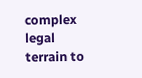complex legal terrain to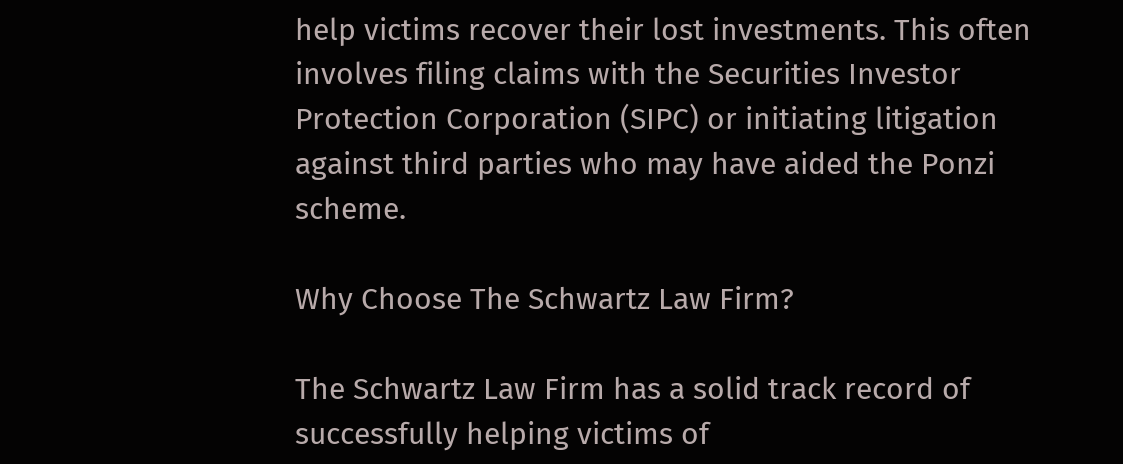help victims recover their lost investments. This often involves filing claims with the Securities Investor Protection Corporation (SIPC) or initiating litigation against third parties who may have aided the Ponzi scheme.

Why Choose The Schwartz Law Firm?

The Schwartz Law Firm has a solid track record of successfully helping victims of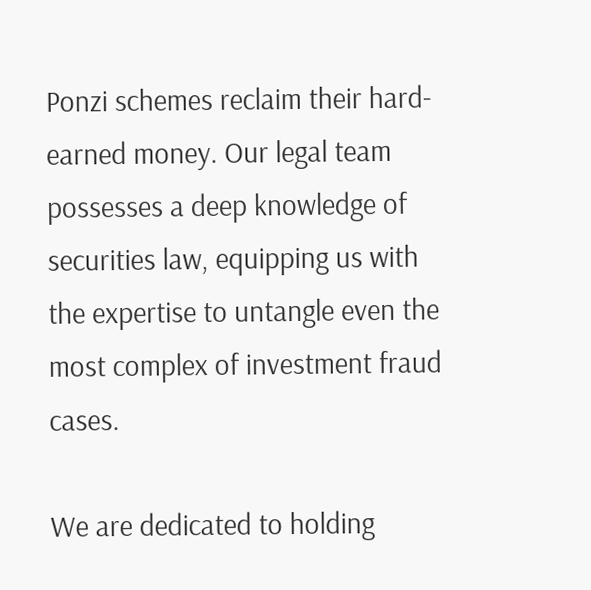Ponzi schemes reclaim their hard-earned money. Our legal team possesses a deep knowledge of securities law, equipping us with the expertise to untangle even the most complex of investment fraud cases.

We are dedicated to holding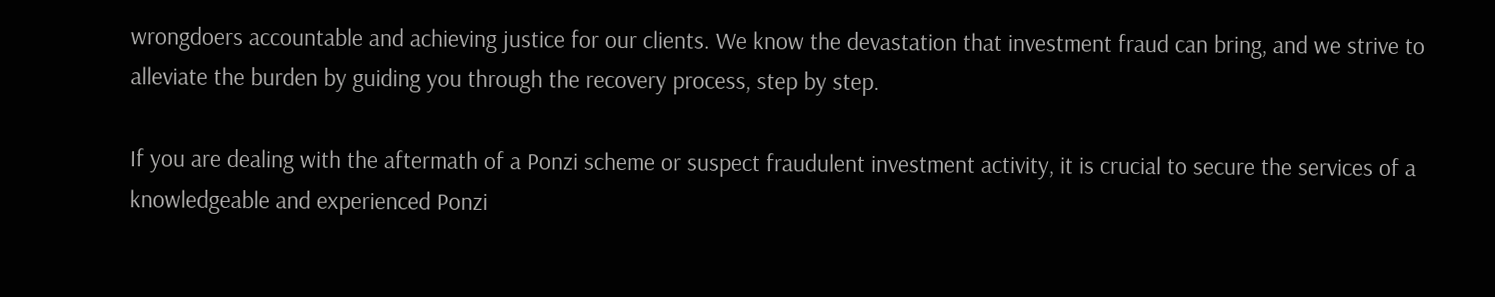wrongdoers accountable and achieving justice for our clients. We know the devastation that investment fraud can bring, and we strive to alleviate the burden by guiding you through the recovery process, step by step.

If you are dealing with the aftermath of a Ponzi scheme or suspect fraudulent investment activity, it is crucial to secure the services of a knowledgeable and experienced Ponzi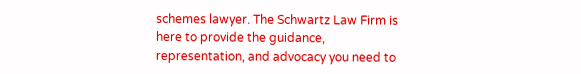schemes lawyer. The Schwartz Law Firm is here to provide the guidance, representation, and advocacy you need to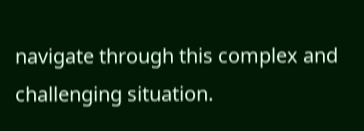navigate through this complex and challenging situation.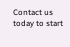Contact us today to start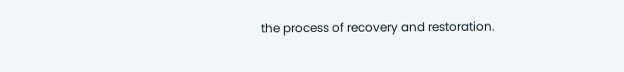the process of recovery and restoration.